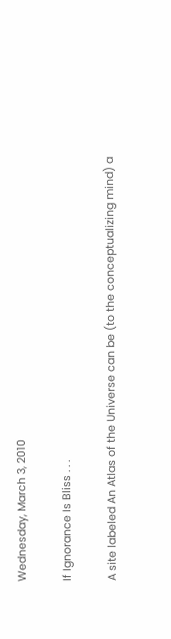Wednesday, March 3, 2010

If Ignorance Is Bliss . . .

A site labeled An Atlas of the Universe can be (to the conceptualizing mind) a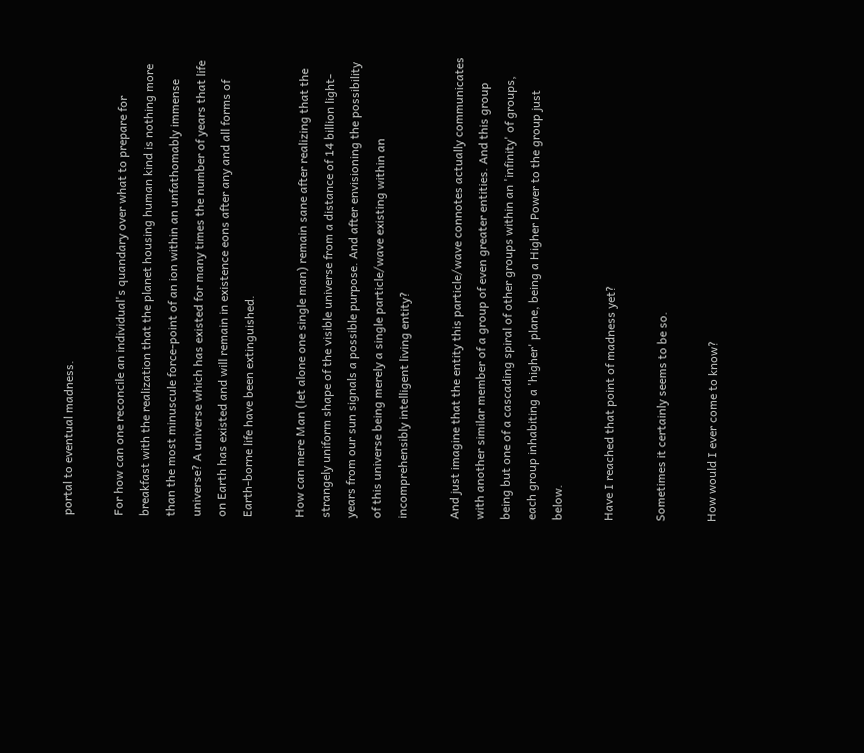portal to eventual madness.

For how can one reconcile an individual's quandary over what to prepare for breakfast with the realization that the planet housing human kind is nothing more than the most minuscule force-point of an ion within an unfathomably immense universe? A universe which has existed for many times the number of years that life on Earth has existed and will remain in existence eons after any and all forms of Earth-borne life have been extinguished.

How can mere Man (let alone one single man) remain sane after realizing that the strangely uniform shape of the visible universe from a distance of 14 billion light-years from our sun signals a possible purpose. And after envisioning the possibility of this universe being merely a single particle/wave existing within an incomprehensibly intelligent living entity?

And just imagine that the entity this particle/wave connotes actually communicates with another similar member of a group of even greater entities. And this group being but one of a cascading spiral of other groups within an 'infinity' of groups, each group inhabiting a 'higher' plane, being a Higher Power to the group just below.

Have I reached that point of madness yet?

Sometimes it certainly seems to be so.

How would I ever come to know?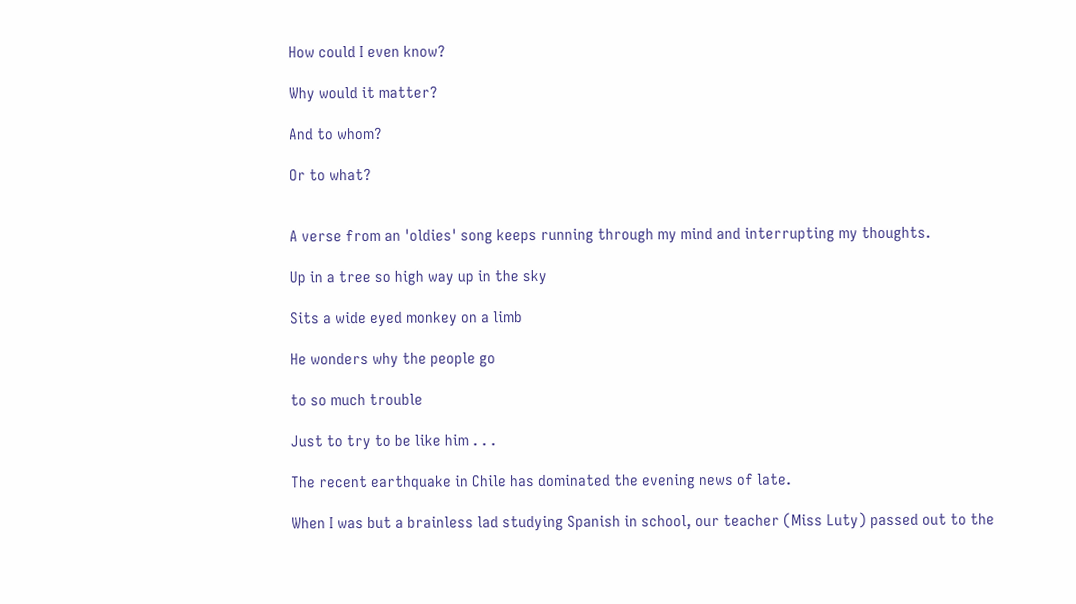How could I even know?

Why would it matter?

And to whom?

Or to what?


A verse from an 'oldies' song keeps running through my mind and interrupting my thoughts.

Up in a tree so high way up in the sky

Sits a wide eyed monkey on a limb

He wonders why the people go

to so much trouble

Just to try to be like him . . .

The recent earthquake in Chile has dominated the evening news of late.

When I was but a brainless lad studying Spanish in school, our teacher (Miss Luty) passed out to the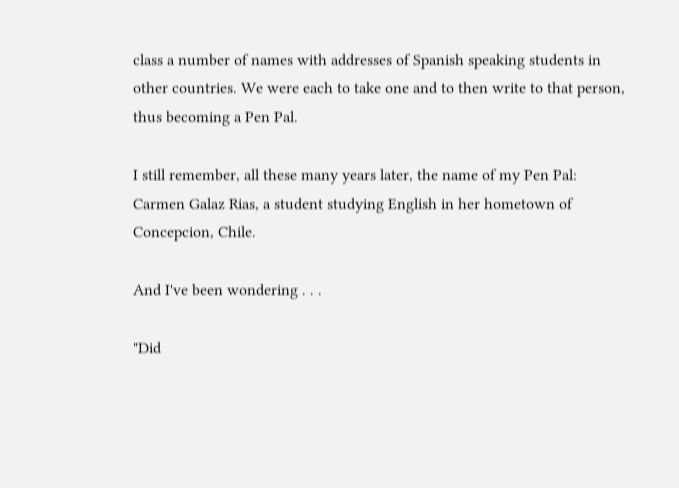class a number of names with addresses of Spanish speaking students in other countries. We were each to take one and to then write to that person, thus becoming a Pen Pal.

I still remember, all these many years later, the name of my Pen Pal: Carmen Galaz Rias, a student studying English in her hometown of Concepcion, Chile.

And I've been wondering . . .

"Did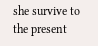she survive to the present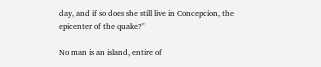day, and if so does she still live in Concepcion, the epicenter of the quake?"

No man is an island, entire of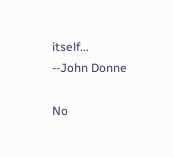itself...
--John Donne

No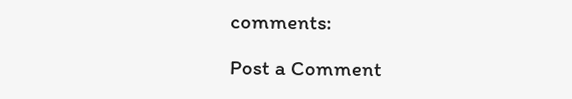comments:

Post a Comment